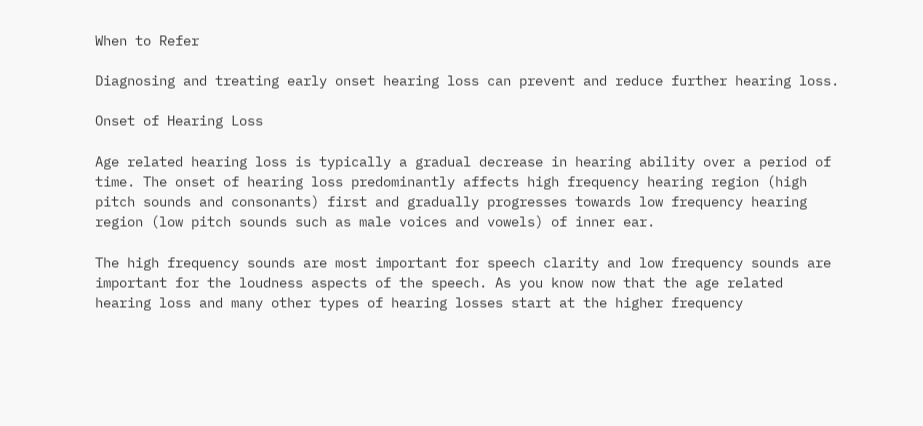When to Refer

Diagnosing and treating early onset hearing loss can prevent and reduce further hearing loss.

Onset of Hearing Loss

Age related hearing loss is typically a gradual decrease in hearing ability over a period of time. The onset of hearing loss predominantly affects high frequency hearing region (high pitch sounds and consonants) first and gradually progresses towards low frequency hearing region (low pitch sounds such as male voices and vowels) of inner ear.

The high frequency sounds are most important for speech clarity and low frequency sounds are important for the loudness aspects of the speech. As you know now that the age related hearing loss and many other types of hearing losses start at the higher frequency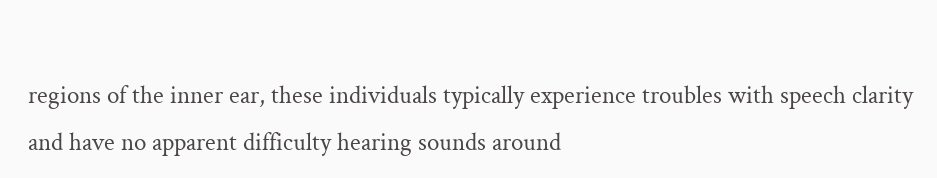regions of the inner ear, these individuals typically experience troubles with speech clarity and have no apparent difficulty hearing sounds around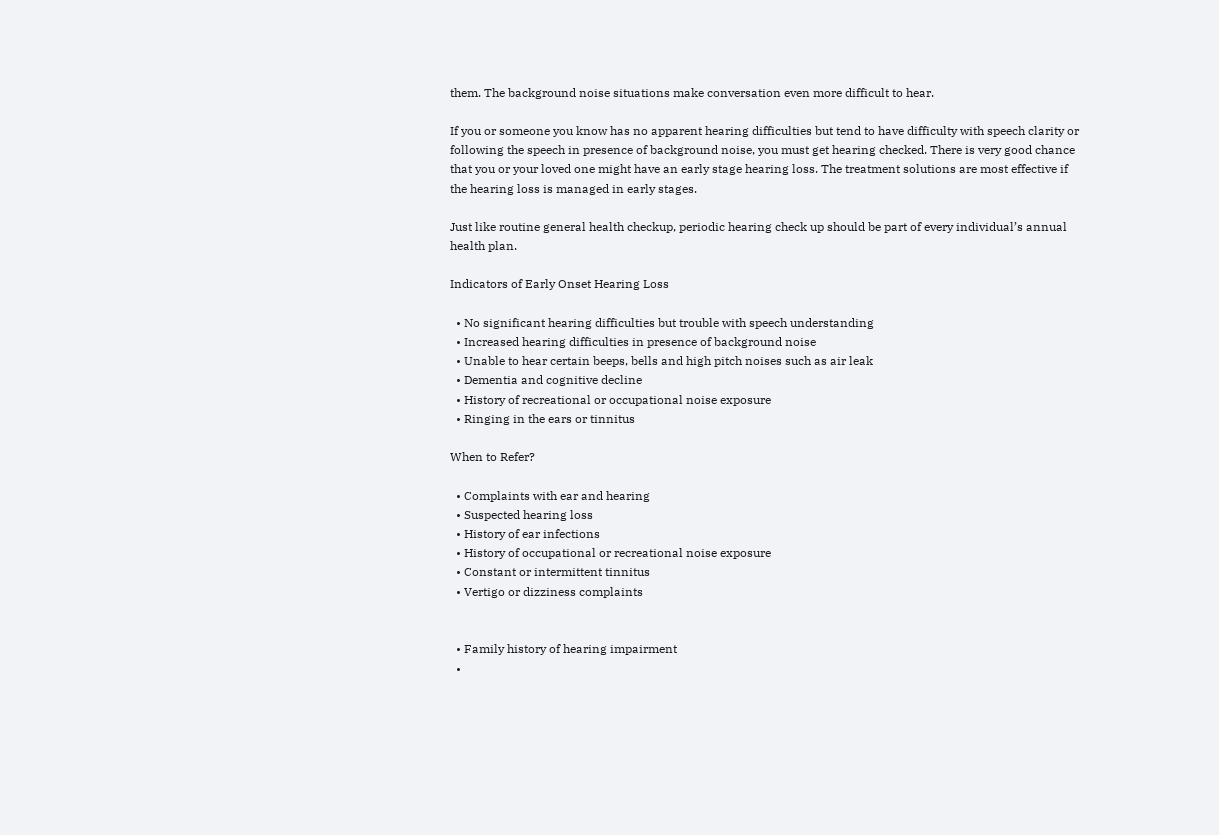them. The background noise situations make conversation even more difficult to hear.

If you or someone you know has no apparent hearing difficulties but tend to have difficulty with speech clarity or following the speech in presence of background noise, you must get hearing checked. There is very good chance that you or your loved one might have an early stage hearing loss. The treatment solutions are most effective if the hearing loss is managed in early stages.

Just like routine general health checkup, periodic hearing check up should be part of every individual’s annual health plan.

Indicators of Early Onset Hearing Loss

  • No significant hearing difficulties but trouble with speech understanding
  • Increased hearing difficulties in presence of background noise
  • Unable to hear certain beeps, bells and high pitch noises such as air leak
  • Dementia and cognitive decline
  • History of recreational or occupational noise exposure
  • Ringing in the ears or tinnitus

When to Refer?

  • Complaints with ear and hearing
  • Suspected hearing loss
  • History of ear infections
  • History of occupational or recreational noise exposure
  • Constant or intermittent tinnitus
  • Vertigo or dizziness complaints


  • Family history of hearing impairment
  •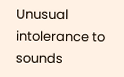Unusual intolerance to sounds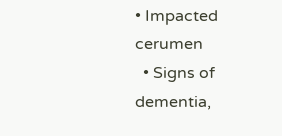• Impacted cerumen
  • Signs of dementia,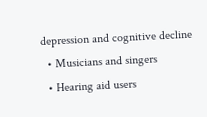depression and cognitive decline
  • Musicians and singers
  • Hearing aid users